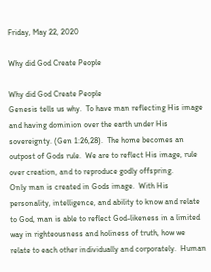Friday, May 22, 2020

Why did God Create People

Why did God Create People
Genesis tells us why.  To have man reflecting His image and having dominion over the earth under His sovereignty. (Gen 1:26,28).  The home becomes an outpost of Gods rule.  We are to reflect His image, rule over creation, and to reproduce godly offspring.
Only man is created in Gods image.  With His personality, intelligence, and ability to know and relate to God, man is able to reflect God-likeness in a limited way in righteousness and holiness of truth, how we relate to each other individually and corporately.  Human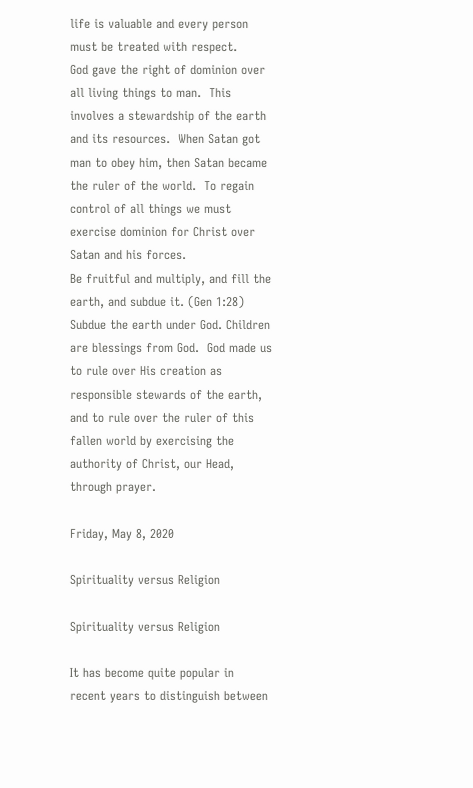life is valuable and every person must be treated with respect.
God gave the right of dominion over all living things to man.  This involves a stewardship of the earth and its resources.  When Satan got man to obey him, then Satan became the ruler of the world.  To regain control of all things we must exercise dominion for Christ over Satan and his forces.
Be fruitful and multiply, and fill the earth, and subdue it. (Gen 1:28) Subdue the earth under God. Children are blessings from God.  God made us to rule over His creation as responsible stewards of the earth, and to rule over the ruler of this fallen world by exercising the authority of Christ, our Head, through prayer.

Friday, May 8, 2020

Spirituality versus Religion

Spirituality versus Religion

It has become quite popular in recent years to distinguish between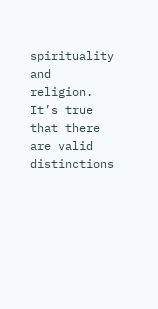spirituality and religion.
It’s true that there are valid distinctions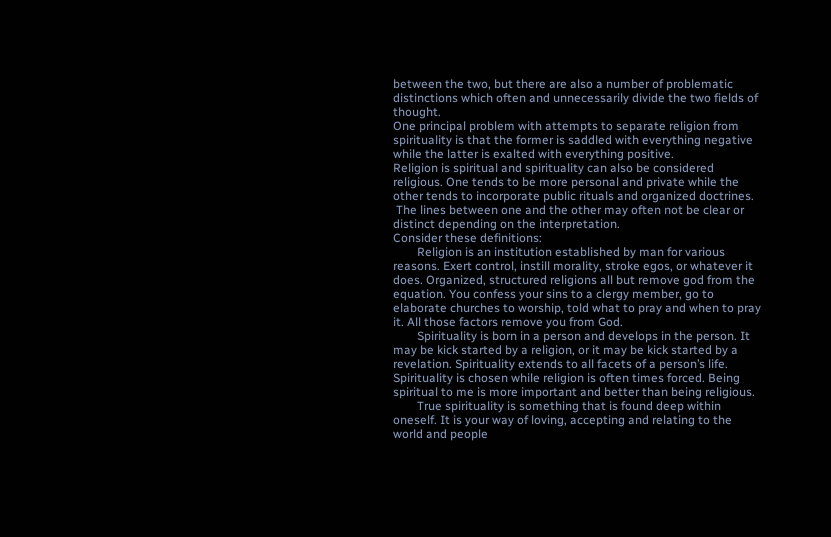between the two, but there are also a number of problematic distinctions which often and unnecessarily divide the two fields of thought.
One principal problem with attempts to separate religion from spirituality is that the former is saddled with everything negative while the latter is exalted with everything positive.
Religion is spiritual and spirituality can also be considered religious. One tends to be more personal and private while the other tends to incorporate public rituals and organized doctrines.
 The lines between one and the other may often not be clear or distinct depending on the interpretation.
Consider these definitions:
        Religion is an institution established by man for various reasons. Exert control, instill morality, stroke egos, or whatever it does. Organized, structured religions all but remove god from the equation. You confess your sins to a clergy member, go to elaborate churches to worship, told what to pray and when to pray it. All those factors remove you from God.
        Spirituality is born in a person and develops in the person. It may be kick started by a religion, or it may be kick started by a revelation. Spirituality extends to all facets of a person’s life. Spirituality is chosen while religion is often times forced. Being spiritual to me is more important and better than being religious.
        True spirituality is something that is found deep within oneself. It is your way of loving, accepting and relating to the world and people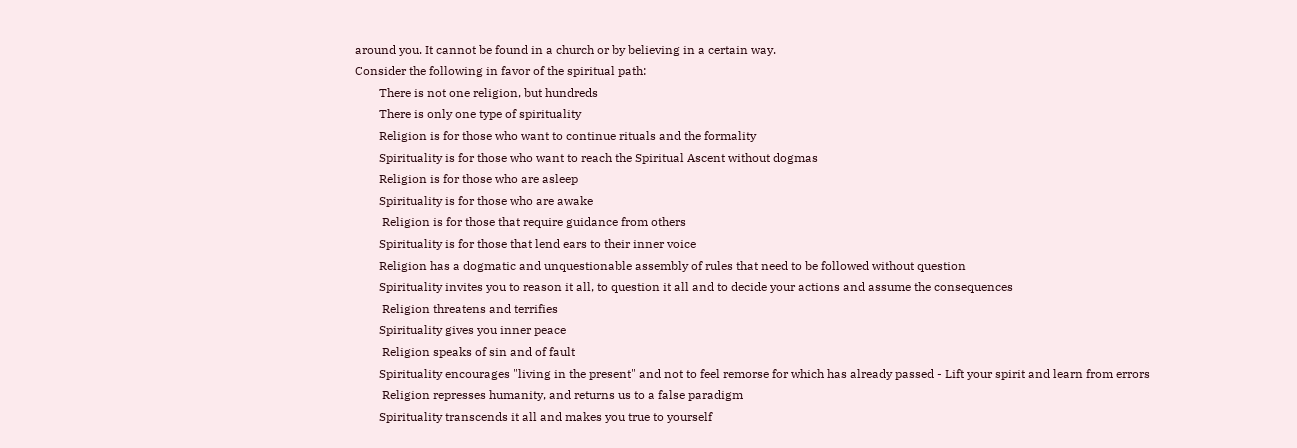around you. It cannot be found in a church or by believing in a certain way.
Consider the following in favor of the spiritual path:
        There is not one religion, but hundreds
        There is only one type of spirituality
        Religion is for those who want to continue rituals and the formality
        Spirituality is for those who want to reach the Spiritual Ascent without dogmas
        Religion is for those who are asleep
        Spirituality is for those who are awake
         Religion is for those that require guidance from others
        Spirituality is for those that lend ears to their inner voice
        Religion has a dogmatic and unquestionable assembly of rules that need to be followed without question
        Spirituality invites you to reason it all, to question it all and to decide your actions and assume the consequences
         Religion threatens and terrifies
        Spirituality gives you inner peace
         Religion speaks of sin and of fault
        Spirituality encourages "living in the present" and not to feel remorse for which has already passed - Lift your spirit and learn from errors
         Religion represses humanity, and returns us to a false paradigm
        Spirituality transcends it all and makes you true to yourself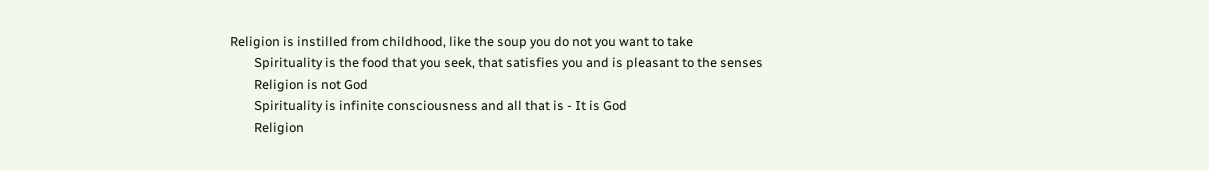Religion is instilled from childhood, like the soup you do not you want to take
        Spirituality is the food that you seek, that satisfies you and is pleasant to the senses
        Religion is not God
        Spirituality is infinite consciousness and all that is - It is God
        Religion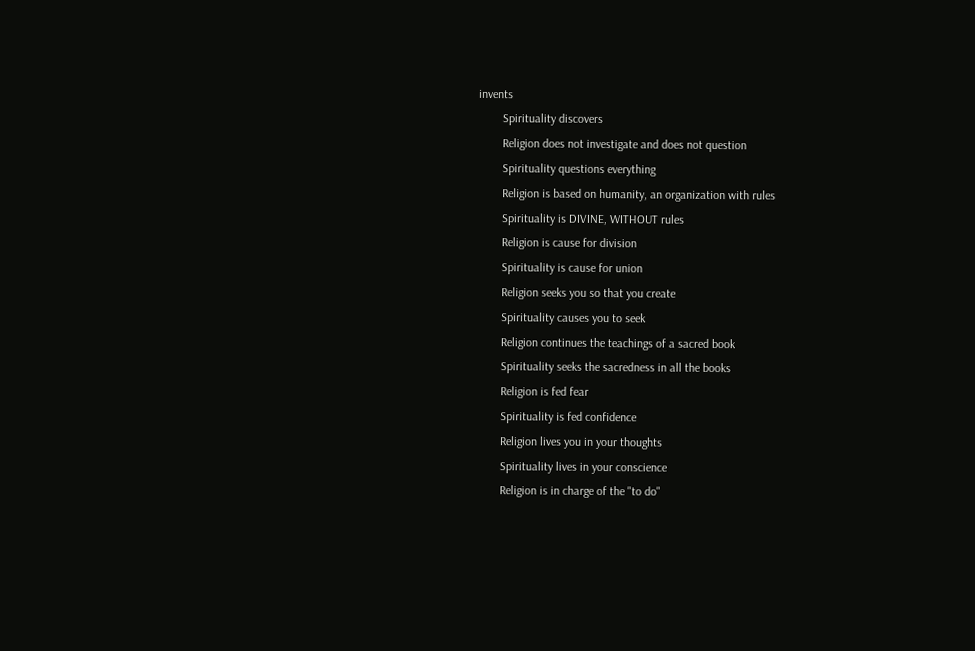invents
        Spirituality discovers
        Religion does not investigate and does not question
        Spirituality questions everything
        Religion is based on humanity, an organization with rules
        Spirituality is DIVINE, WITHOUT rules
        Religion is cause for division
        Spirituality is cause for union
        Religion seeks you so that you create
        Spirituality causes you to seek
        Religion continues the teachings of a sacred book
        Spirituality seeks the sacredness in all the books
        Religion is fed fear
        Spirituality is fed confidence
        Religion lives you in your thoughts
        Spirituality lives in your conscience
        Religion is in charge of the "to do"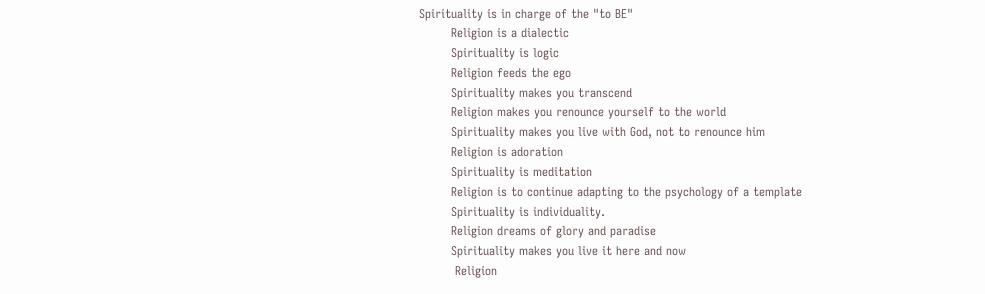Spirituality is in charge of the "to BE"
        Religion is a dialectic
        Spirituality is logic
        Religion feeds the ego
        Spirituality makes you transcend
        Religion makes you renounce yourself to the world
        Spirituality makes you live with God, not to renounce him
        Religion is adoration
        Spirituality is meditation
        Religion is to continue adapting to the psychology of a template
        Spirituality is individuality.
        Religion dreams of glory and paradise
        Spirituality makes you live it here and now
         Religion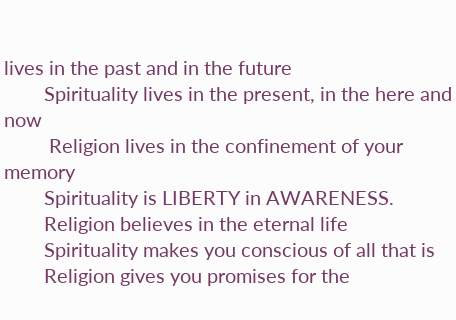lives in the past and in the future
        Spirituality lives in the present, in the here and now
         Religion lives in the confinement of your memory
        Spirituality is LIBERTY in AWARENESS.
        Religion believes in the eternal life
        Spirituality makes you conscious of all that is
        Religion gives you promises for the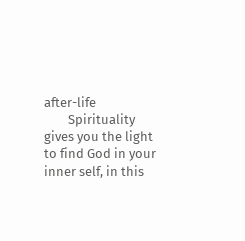after-life
        Spirituality gives you the light to find God in your inner self, in this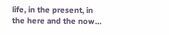life, in the present, in the here and the now…